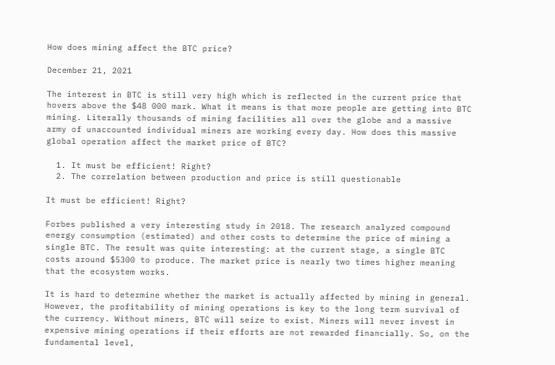How does mining affect the BTC price?

December 21, 2021

The interest in BTC is still very high which is reflected in the current price that hovers above the $48 000 mark. What it means is that more people are getting into BTC mining. Literally thousands of mining facilities all over the globe and a massive army of unaccounted individual miners are working every day. How does this massive global operation affect the market price of BTC?

  1. It must be efficient! Right?
  2. The correlation between production and price is still questionable

It must be efficient! Right?

Forbes published a very interesting study in 2018. The research analyzed compound energy consumption (estimated) and other costs to determine the price of mining a single BTC. The result was quite interesting: at the current stage, a single BTC costs around $5300 to produce. The market price is nearly two times higher meaning that the ecosystem works.

It is hard to determine whether the market is actually affected by mining in general. However, the profitability of mining operations is key to the long term survival of the currency. Without miners, BTC will seize to exist. Miners will never invest in expensive mining operations if their efforts are not rewarded financially. So, on the fundamental level,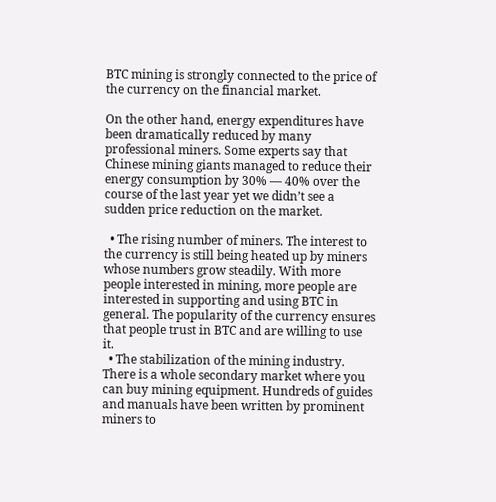BTC mining is strongly connected to the price of the currency on the financial market.

On the other hand, energy expenditures have been dramatically reduced by many professional miners. Some experts say that Chinese mining giants managed to reduce their energy consumption by 30% — 40% over the course of the last year yet we didn’t see a sudden price reduction on the market.

  • The rising number of miners. The interest to the currency is still being heated up by miners whose numbers grow steadily. With more people interested in mining, more people are interested in supporting and using BTC in general. The popularity of the currency ensures that people trust in BTC and are willing to use it.
  • The stabilization of the mining industry. There is a whole secondary market where you can buy mining equipment. Hundreds of guides and manuals have been written by prominent miners to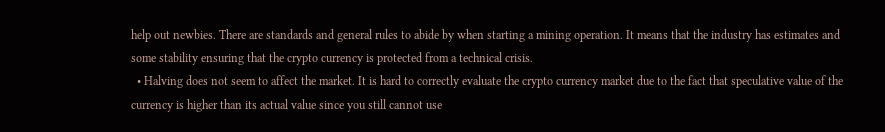help out newbies. There are standards and general rules to abide by when starting a mining operation. It means that the industry has estimates and some stability ensuring that the crypto currency is protected from a technical crisis.
  • Halving does not seem to affect the market. It is hard to correctly evaluate the crypto currency market due to the fact that speculative value of the currency is higher than its actual value since you still cannot use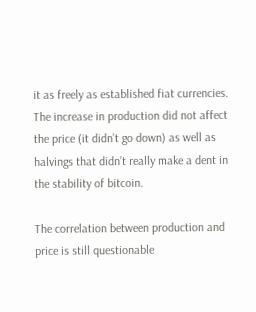it as freely as established fiat currencies. The increase in production did not affect the price (it didn’t go down) as well as halvings that didn’t really make a dent in the stability of bitcoin.

The correlation between production and price is still questionable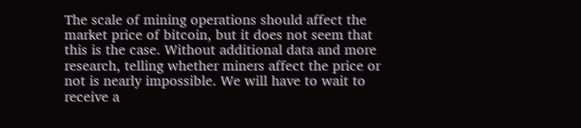The scale of mining operations should affect the market price of bitcoin, but it does not seem that this is the case. Without additional data and more research, telling whether miners affect the price or not is nearly impossible. We will have to wait to receive a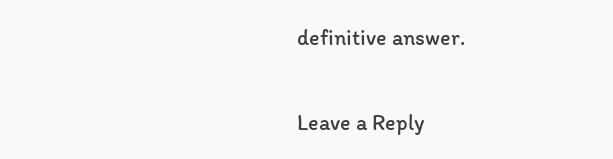definitive answer.


Leave a Reply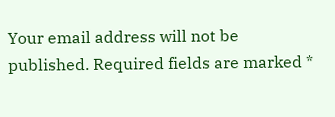Your email address will not be published. Required fields are marked *